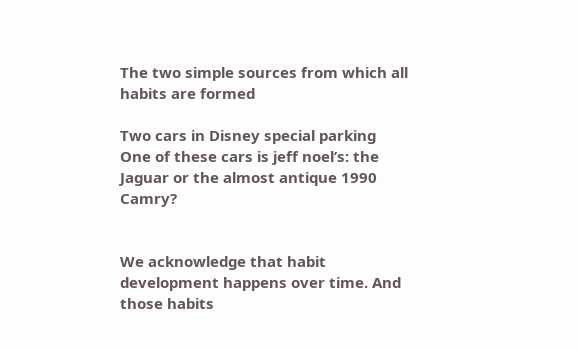The two simple sources from which all habits are formed

Two cars in Disney special parking
One of these cars is jeff noel’s: the Jaguar or the almost antique 1990 Camry?


We acknowledge that habit development happens over time. And those habits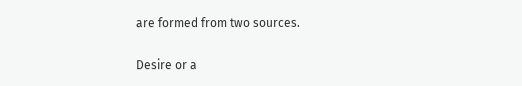are formed from two sources.

Desire or a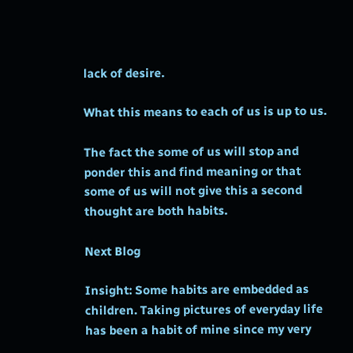lack of desire.

What this means to each of us is up to us.

The fact the some of us will stop and ponder this and find meaning or that some of us will not give this a second thought are both habits.

Next Blog

Insight: Some habits are embedded as children. Taking pictures of everyday life has been a habit of mine since my very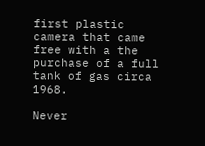first plastic camera that came free with a the purchase of a full tank of gas circa 1968.

Never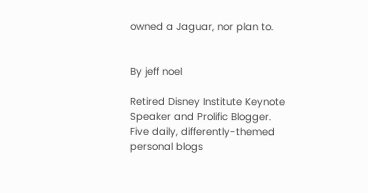owned a Jaguar, nor plan to.


By jeff noel

Retired Disney Institute Keynote Speaker and Prolific Blogger. Five daily, differently-themed personal blogs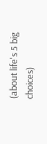(about life's 5 big choices)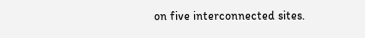on five interconnected sites.